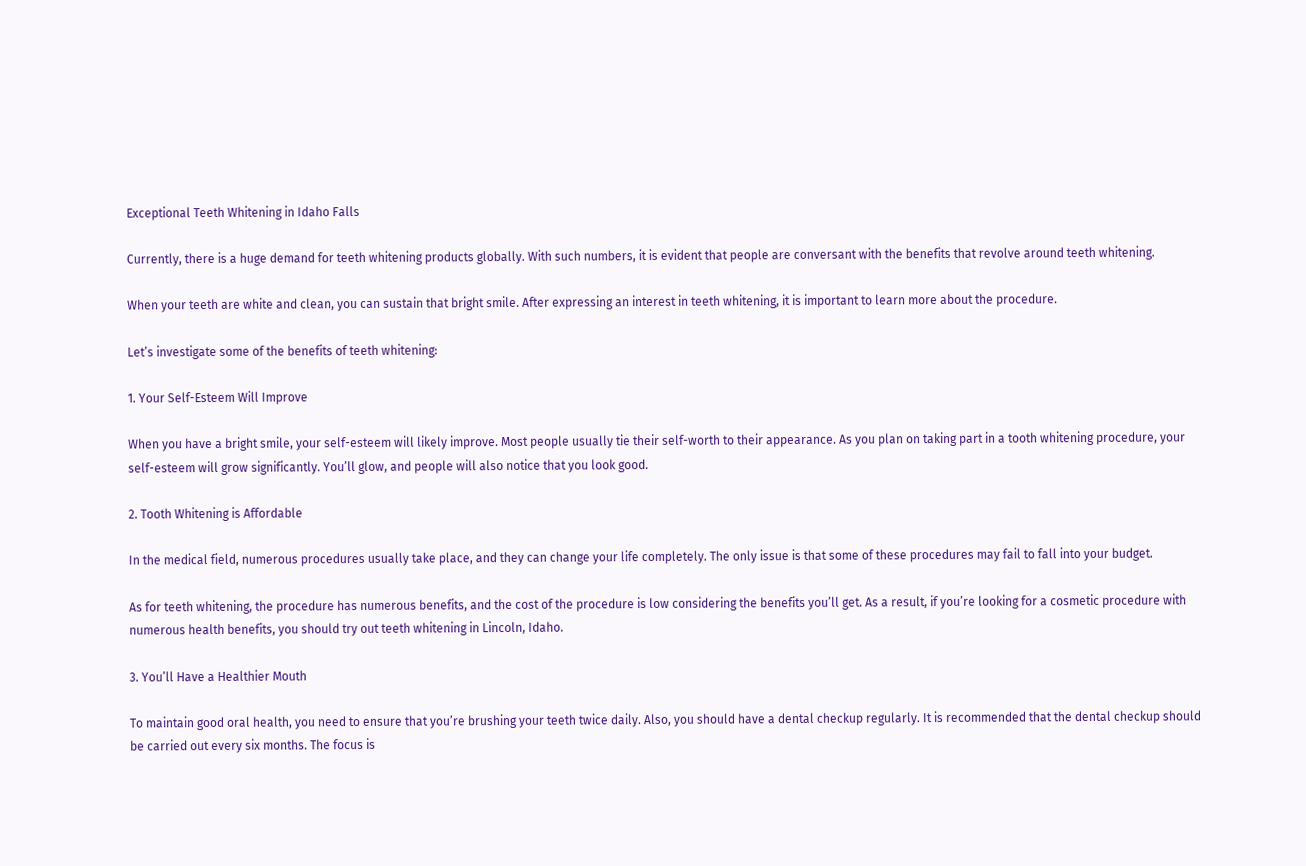Exceptional Teeth Whitening in Idaho Falls

Currently, there is a huge demand for teeth whitening products globally. With such numbers, it is evident that people are conversant with the benefits that revolve around teeth whitening.

When your teeth are white and clean, you can sustain that bright smile. After expressing an interest in teeth whitening, it is important to learn more about the procedure.

Let’s investigate some of the benefits of teeth whitening:

1. Your Self-Esteem Will Improve

When you have a bright smile, your self-esteem will likely improve. Most people usually tie their self-worth to their appearance. As you plan on taking part in a tooth whitening procedure, your self-esteem will grow significantly. You’ll glow, and people will also notice that you look good.

2. Tooth Whitening is Affordable

In the medical field, numerous procedures usually take place, and they can change your life completely. The only issue is that some of these procedures may fail to fall into your budget.

As for teeth whitening, the procedure has numerous benefits, and the cost of the procedure is low considering the benefits you’ll get. As a result, if you’re looking for a cosmetic procedure with numerous health benefits, you should try out teeth whitening in Lincoln, Idaho.

3. You’ll Have a Healthier Mouth

To maintain good oral health, you need to ensure that you’re brushing your teeth twice daily. Also, you should have a dental checkup regularly. It is recommended that the dental checkup should be carried out every six months. The focus is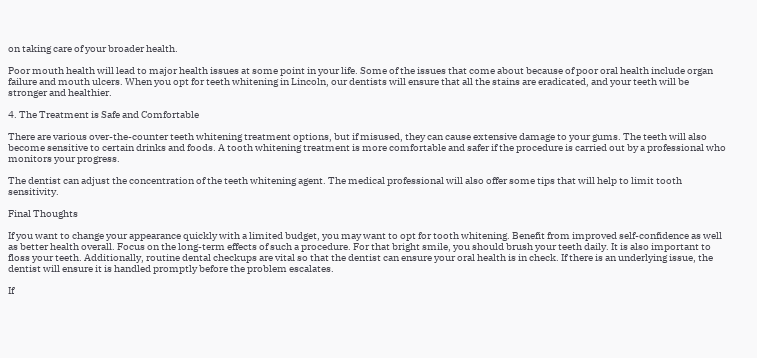on taking care of your broader health.

Poor mouth health will lead to major health issues at some point in your life. Some of the issues that come about because of poor oral health include organ failure and mouth ulcers. When you opt for teeth whitening in Lincoln, our dentists will ensure that all the stains are eradicated, and your teeth will be stronger and healthier.

4. The Treatment is Safe and Comfortable

There are various over-the-counter teeth whitening treatment options, but if misused, they can cause extensive damage to your gums. The teeth will also become sensitive to certain drinks and foods. A tooth whitening treatment is more comfortable and safer if the procedure is carried out by a professional who monitors your progress.

The dentist can adjust the concentration of the teeth whitening agent. The medical professional will also offer some tips that will help to limit tooth sensitivity.

Final Thoughts

If you want to change your appearance quickly with a limited budget, you may want to opt for tooth whitening. Benefit from improved self-confidence as well as better health overall. Focus on the long-term effects of such a procedure. For that bright smile, you should brush your teeth daily. It is also important to floss your teeth. Additionally, routine dental checkups are vital so that the dentist can ensure your oral health is in check. If there is an underlying issue, the dentist will ensure it is handled promptly before the problem escalates.

If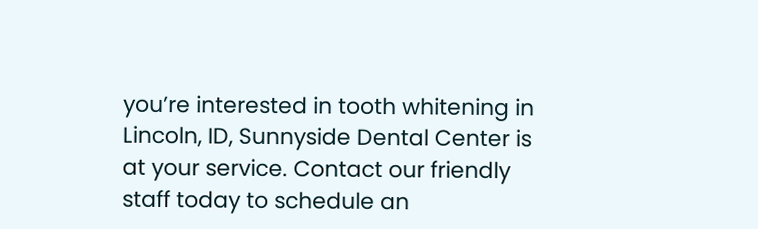you’re interested in tooth whitening in Lincoln, ID, Sunnyside Dental Center is at your service. Contact our friendly staff today to schedule an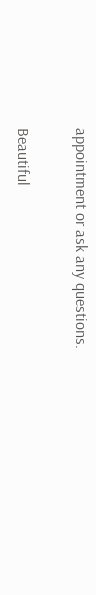appointment or ask any questions.

Beautiful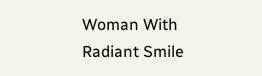Woman With Radiant Smile